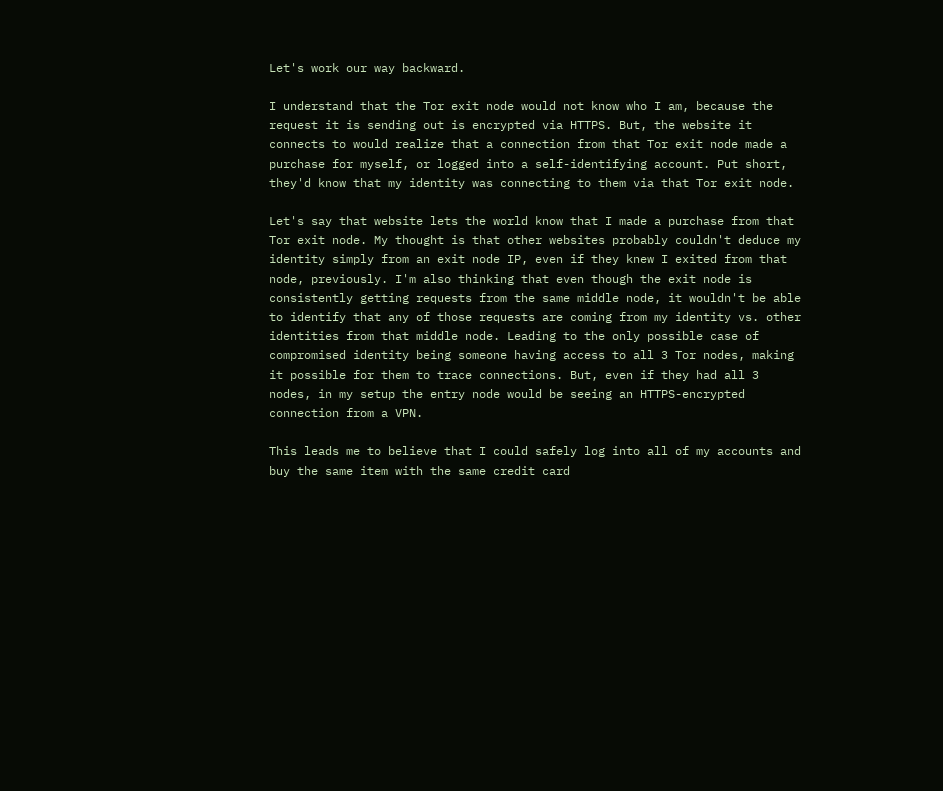Let's work our way backward.

I understand that the Tor exit node would not know who I am, because the request it is sending out is encrypted via HTTPS. But, the website it connects to would realize that a connection from that Tor exit node made a purchase for myself, or logged into a self-identifying account. Put short, they'd know that my identity was connecting to them via that Tor exit node.

Let's say that website lets the world know that I made a purchase from that Tor exit node. My thought is that other websites probably couldn't deduce my identity simply from an exit node IP, even if they knew I exited from that node, previously. I'm also thinking that even though the exit node is consistently getting requests from the same middle node, it wouldn't be able to identify that any of those requests are coming from my identity vs. other identities from that middle node. Leading to the only possible case of compromised identity being someone having access to all 3 Tor nodes, making it possible for them to trace connections. But, even if they had all 3 nodes, in my setup the entry node would be seeing an HTTPS-encrypted connection from a VPN.

This leads me to believe that I could safely log into all of my accounts and buy the same item with the same credit card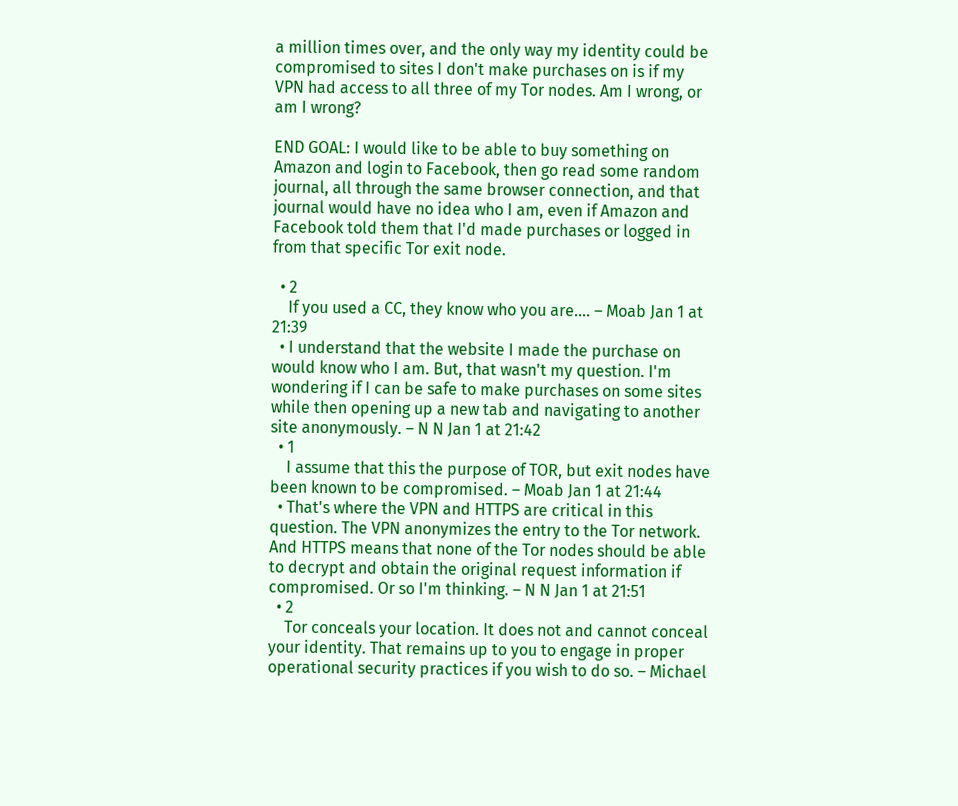a million times over, and the only way my identity could be compromised to sites I don't make purchases on is if my VPN had access to all three of my Tor nodes. Am I wrong, or am I wrong?

END GOAL: I would like to be able to buy something on Amazon and login to Facebook, then go read some random journal, all through the same browser connection, and that journal would have no idea who I am, even if Amazon and Facebook told them that I'd made purchases or logged in from that specific Tor exit node.

  • 2
    If you used a CC, they know who you are.... – Moab Jan 1 at 21:39
  • I understand that the website I made the purchase on would know who I am. But, that wasn't my question. I'm wondering if I can be safe to make purchases on some sites while then opening up a new tab and navigating to another site anonymously. – N N Jan 1 at 21:42
  • 1
    I assume that this the purpose of TOR, but exit nodes have been known to be compromised. – Moab Jan 1 at 21:44
  • That's where the VPN and HTTPS are critical in this question. The VPN anonymizes the entry to the Tor network. And HTTPS means that none of the Tor nodes should be able to decrypt and obtain the original request information if compromised. Or so I'm thinking. – N N Jan 1 at 21:51
  • 2
    Tor conceals your location. It does not and cannot conceal your identity. That remains up to you to engage in proper operational security practices if you wish to do so. – Michael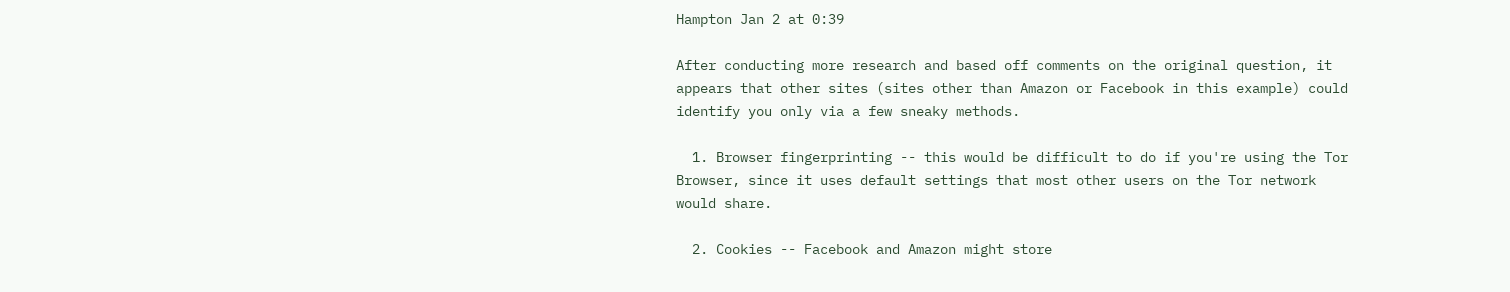Hampton Jan 2 at 0:39

After conducting more research and based off comments on the original question, it appears that other sites (sites other than Amazon or Facebook in this example) could identify you only via a few sneaky methods.

  1. Browser fingerprinting -- this would be difficult to do if you're using the Tor Browser, since it uses default settings that most other users on the Tor network would share.

  2. Cookies -- Facebook and Amazon might store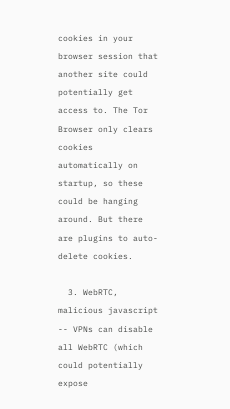cookies in your browser session that another site could potentially get access to. The Tor Browser only clears cookies automatically on startup, so these could be hanging around. But there are plugins to auto-delete cookies.

  3. WebRTC, malicious javascript -- VPNs can disable all WebRTC (which could potentially expose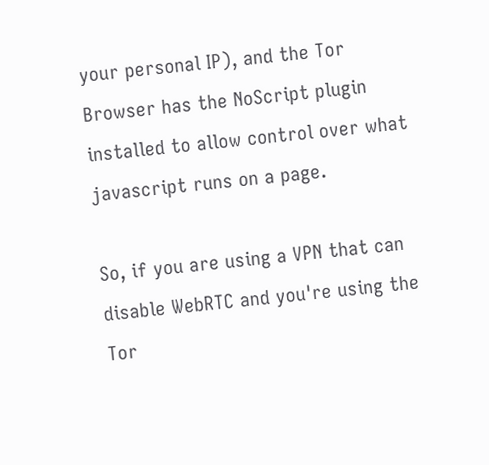your personal IP), and the Tor Browser has the NoScript plugin installed to allow control over what javascript runs on a page.

So, if you are using a VPN that can disable WebRTC and you're using the Tor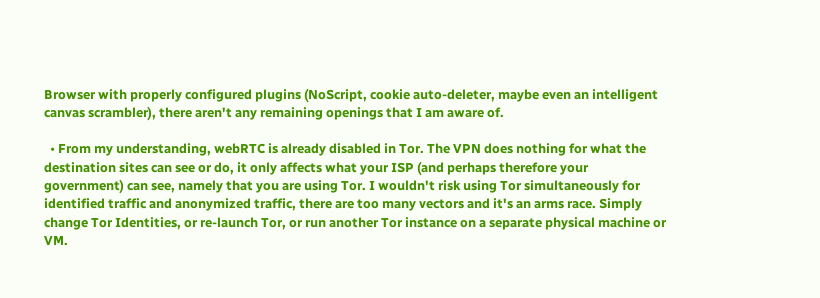Browser with properly configured plugins (NoScript, cookie auto-deleter, maybe even an intelligent canvas scrambler), there aren't any remaining openings that I am aware of.

  • From my understanding, webRTC is already disabled in Tor. The VPN does nothing for what the destination sites can see or do, it only affects what your ISP (and perhaps therefore your government) can see, namely that you are using Tor. I wouldn't risk using Tor simultaneously for identified traffic and anonymized traffic, there are too many vectors and it's an arms race. Simply change Tor Identities, or re-launch Tor, or run another Tor instance on a separate physical machine or VM.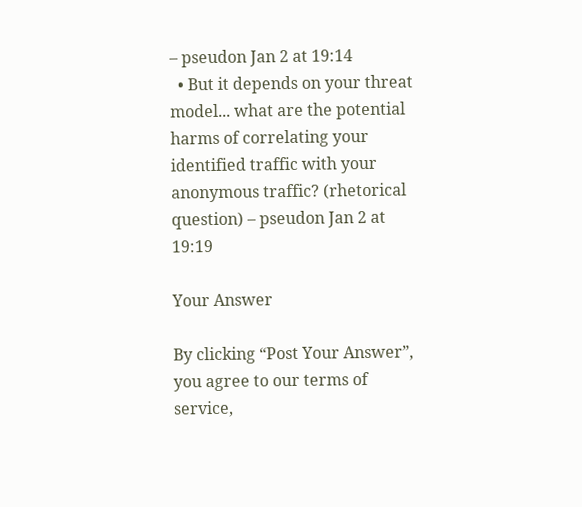– pseudon Jan 2 at 19:14
  • But it depends on your threat model... what are the potential harms of correlating your identified traffic with your anonymous traffic? (rhetorical question) – pseudon Jan 2 at 19:19

Your Answer

By clicking “Post Your Answer”, you agree to our terms of service,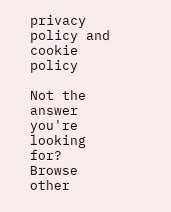privacy policy and cookie policy

Not the answer you're looking for? Browse other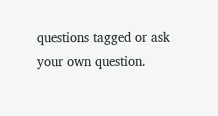questions tagged or ask your own question.